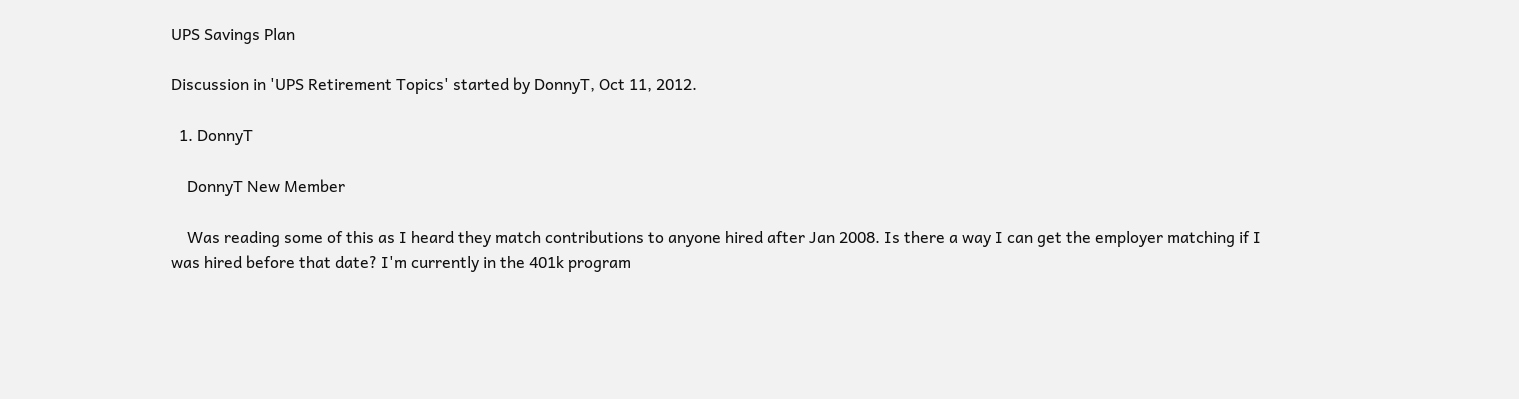UPS Savings Plan

Discussion in 'UPS Retirement Topics' started by DonnyT, Oct 11, 2012.

  1. DonnyT

    DonnyT New Member

    Was reading some of this as I heard they match contributions to anyone hired after Jan 2008. Is there a way I can get the employer matching if I was hired before that date? I'm currently in the 401k program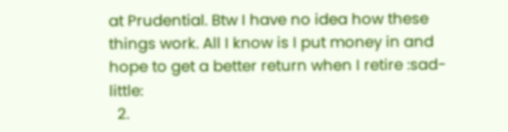at Prudential. Btw I have no idea how these things work. All I know is I put money in and hope to get a better return when I retire :sad-little:
  2.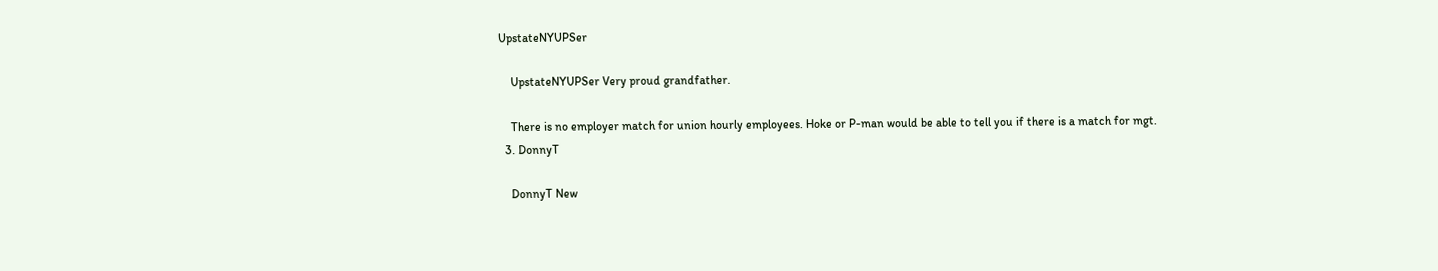UpstateNYUPSer

    UpstateNYUPSer Very proud grandfather.

    There is no employer match for union hourly employees. Hoke or P-man would be able to tell you if there is a match for mgt.
  3. DonnyT

    DonnyT New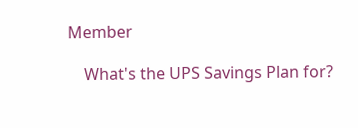Member

    What's the UPS Savings Plan for?